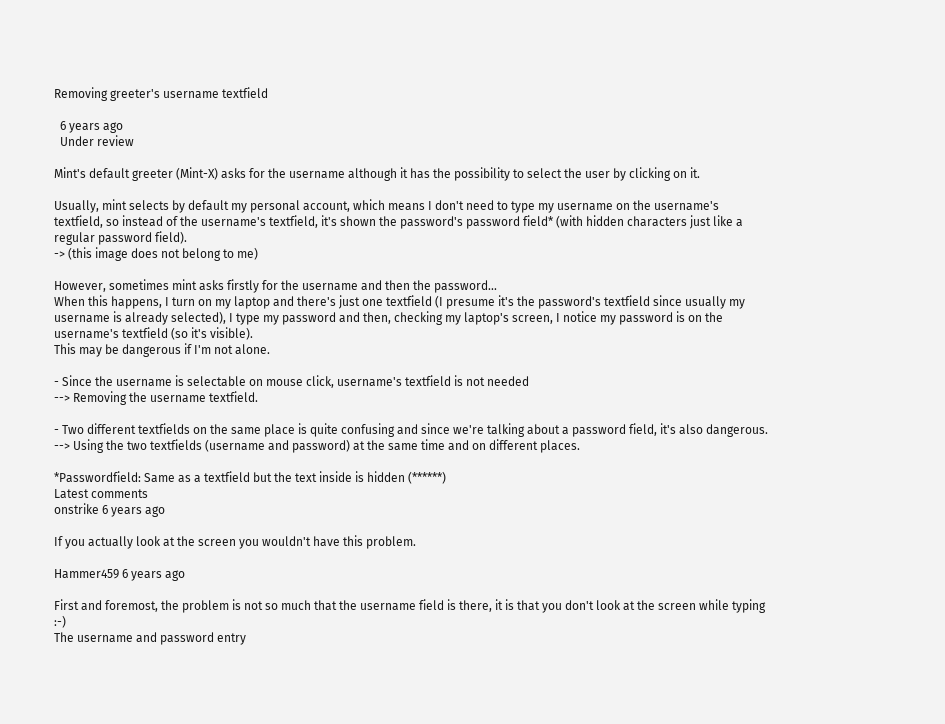Removing greeter's username textfield

  6 years ago
  Under review

Mint's default greeter (Mint-X) asks for the username although it has the possibility to select the user by clicking on it.

Usually, mint selects by default my personal account, which means I don't need to type my username on the username's textfield, so instead of the username's textfield, it's shown the password's password field* (with hidden characters just like a regular password field).
-> (this image does not belong to me)

However, sometimes mint asks firstly for the username and then the password...
When this happens, I turn on my laptop and there's just one textfield (I presume it's the password's textfield since usually my username is already selected), I type my password and then, checking my laptop's screen, I notice my password is on the username's textfield (so it's visible).
This may be dangerous if I'm not alone.

- Since the username is selectable on mouse click, username's textfield is not needed
--> Removing the username textfield.

- Two different textfields on the same place is quite confusing and since we're talking about a password field, it's also dangerous.
--> Using the two textfields (username and password) at the same time and on different places.

*Passwordfield: Same as a textfield but the text inside is hidden (******)
Latest comments
onstrike 6 years ago

If you actually look at the screen you wouldn't have this problem.

Hammer459 6 years ago

First and foremost, the problem is not so much that the username field is there, it is that you don't look at the screen while typing :-)
The username and password entry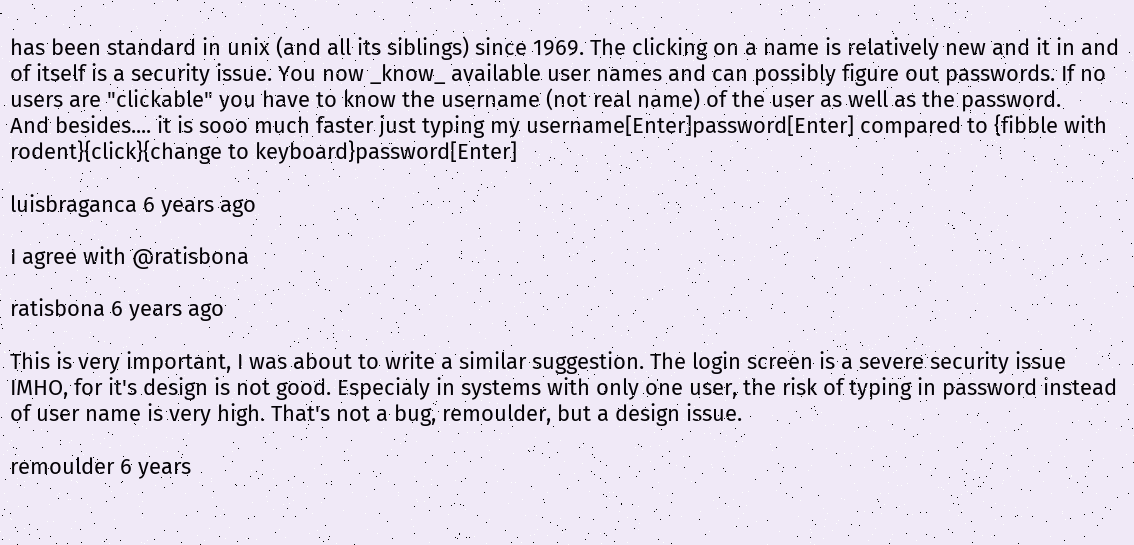has been standard in unix (and all its siblings) since 1969. The clicking on a name is relatively new and it in and of itself is a security issue. You now _know_ available user names and can possibly figure out passwords. If no users are "clickable" you have to know the username (not real name) of the user as well as the password.
And besides.... it is sooo much faster just typing my username[Enter]password[Enter] compared to {fibble with rodent}{click}{change to keyboard}password[Enter]

luisbraganca 6 years ago

I agree with @ratisbona

ratisbona 6 years ago

This is very important, I was about to write a similar suggestion. The login screen is a severe security issue IMHO, for it's design is not good. Especialy in systems with only one user, the risk of typing in password instead of user name is very high. That's not a bug, remoulder, but a design issue.

remoulder 6 years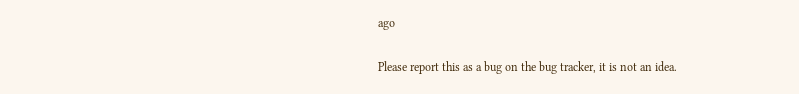ago

Please report this as a bug on the bug tracker, it is not an idea.